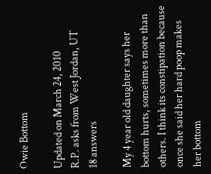Owie Bottom

Updated on March 24, 2010
R.P. asks from West Jordan, UT
18 answers

My 4 year old daughter says her bottom hurts, sometimes more than others. I think its constipation because once she said her hard poop makes her bottom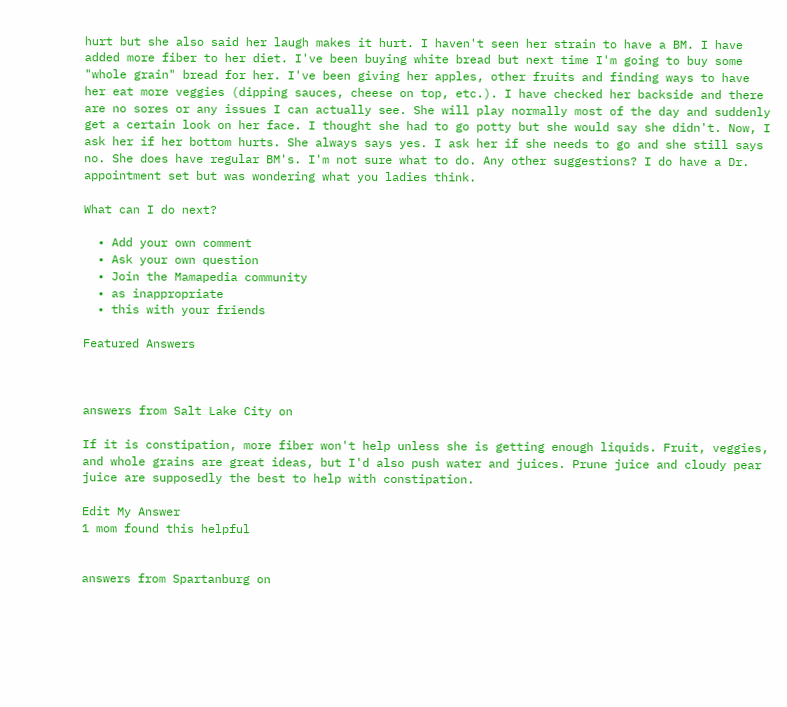hurt but she also said her laugh makes it hurt. I haven't seen her strain to have a BM. I have added more fiber to her diet. I've been buying white bread but next time I'm going to buy some "whole grain" bread for her. I've been giving her apples, other fruits and finding ways to have her eat more veggies (dipping sauces, cheese on top, etc.). I have checked her backside and there are no sores or any issues I can actually see. She will play normally most of the day and suddenly get a certain look on her face. I thought she had to go potty but she would say she didn't. Now, I ask her if her bottom hurts. She always says yes. I ask her if she needs to go and she still says no. She does have regular BM's. I'm not sure what to do. Any other suggestions? I do have a Dr. appointment set but was wondering what you ladies think.

What can I do next?

  • Add your own comment
  • Ask your own question
  • Join the Mamapedia community
  • as inappropriate
  • this with your friends

Featured Answers



answers from Salt Lake City on

If it is constipation, more fiber won't help unless she is getting enough liquids. Fruit, veggies, and whole grains are great ideas, but I'd also push water and juices. Prune juice and cloudy pear juice are supposedly the best to help with constipation.

Edit My Answer
1 mom found this helpful


answers from Spartanburg on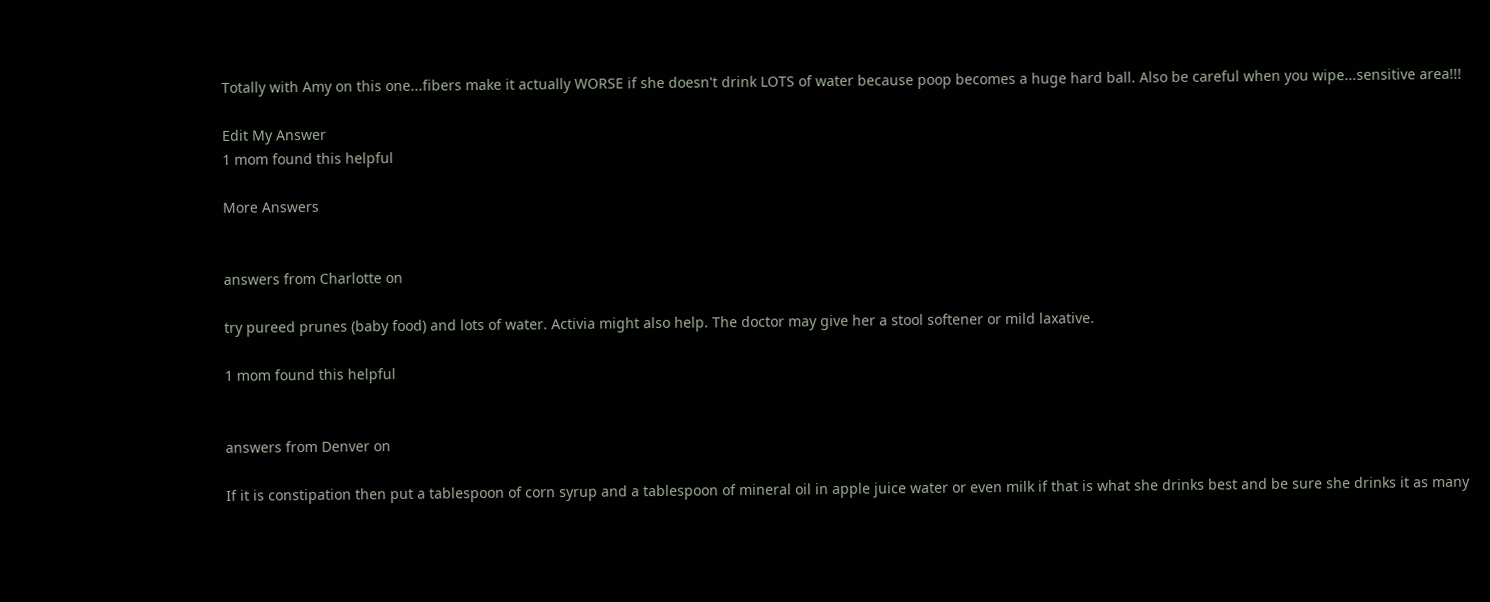Totally with Amy on this one...fibers make it actually WORSE if she doesn't drink LOTS of water because poop becomes a huge hard ball. Also be careful when you wipe...sensitive area!!!

Edit My Answer
1 mom found this helpful

More Answers


answers from Charlotte on

try pureed prunes (baby food) and lots of water. Activia might also help. The doctor may give her a stool softener or mild laxative.

1 mom found this helpful


answers from Denver on

If it is constipation then put a tablespoon of corn syrup and a tablespoon of mineral oil in apple juice water or even milk if that is what she drinks best and be sure she drinks it as many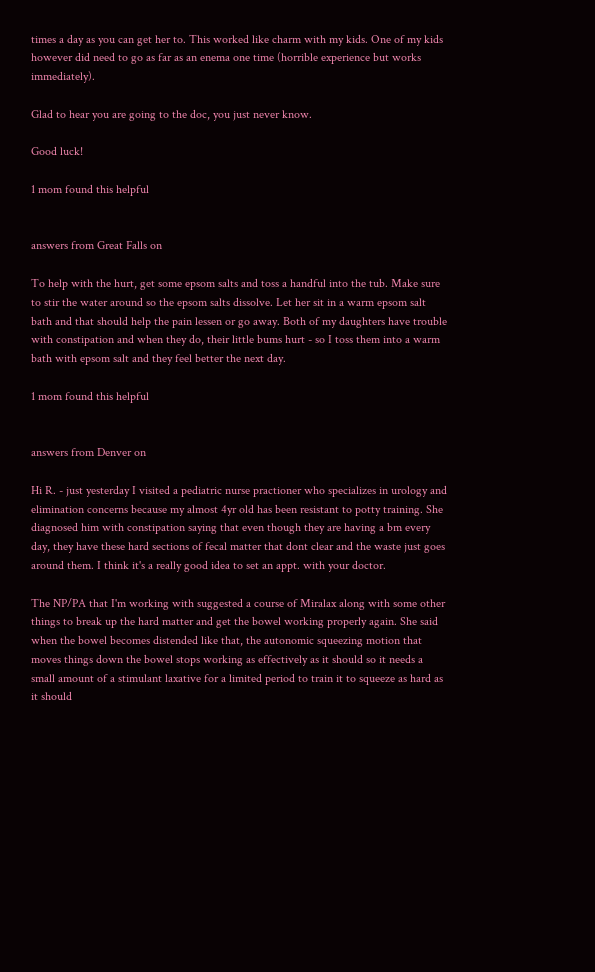times a day as you can get her to. This worked like charm with my kids. One of my kids however did need to go as far as an enema one time (horrible experience but works immediately).

Glad to hear you are going to the doc, you just never know.

Good luck!

1 mom found this helpful


answers from Great Falls on

To help with the hurt, get some epsom salts and toss a handful into the tub. Make sure to stir the water around so the epsom salts dissolve. Let her sit in a warm epsom salt bath and that should help the pain lessen or go away. Both of my daughters have trouble with constipation and when they do, their little bums hurt - so I toss them into a warm bath with epsom salt and they feel better the next day.

1 mom found this helpful


answers from Denver on

Hi R. - just yesterday I visited a pediatric nurse practioner who specializes in urology and elimination concerns because my almost 4yr old has been resistant to potty training. She diagnosed him with constipation saying that even though they are having a bm every day, they have these hard sections of fecal matter that dont clear and the waste just goes around them. I think it's a really good idea to set an appt. with your doctor.

The NP/PA that I'm working with suggested a course of Miralax along with some other things to break up the hard matter and get the bowel working properly again. She said when the bowel becomes distended like that, the autonomic squeezing motion that moves things down the bowel stops working as effectively as it should so it needs a small amount of a stimulant laxative for a limited period to train it to squeeze as hard as it should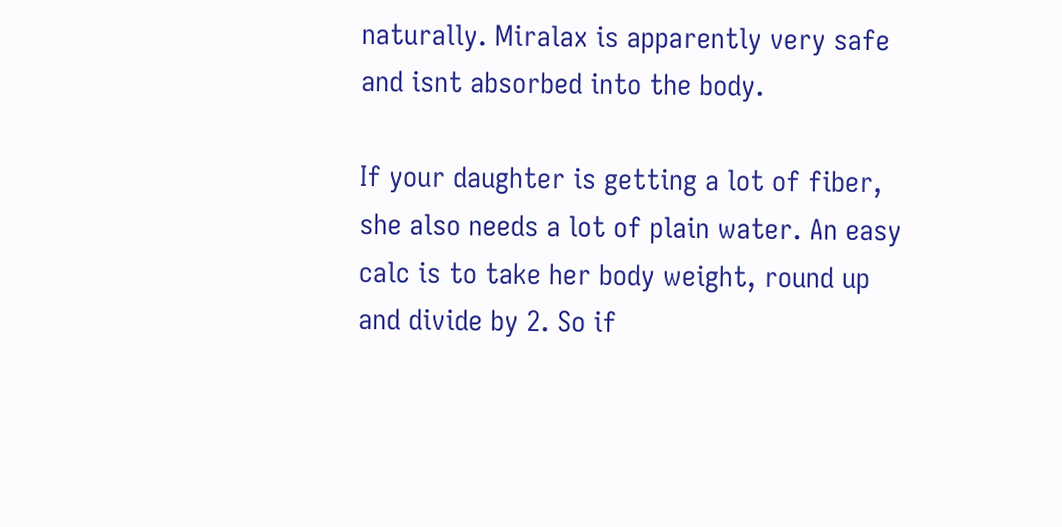naturally. Miralax is apparently very safe and isnt absorbed into the body.

If your daughter is getting a lot of fiber, she also needs a lot of plain water. An easy calc is to take her body weight, round up and divide by 2. So if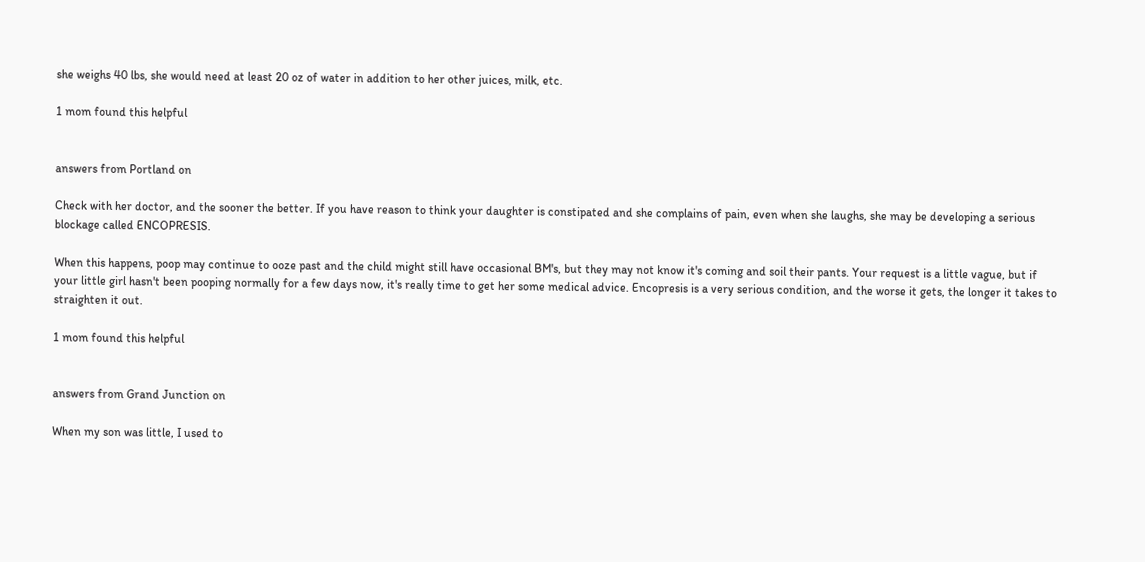she weighs 40 lbs, she would need at least 20 oz of water in addition to her other juices, milk, etc.

1 mom found this helpful


answers from Portland on

Check with her doctor, and the sooner the better. If you have reason to think your daughter is constipated and she complains of pain, even when she laughs, she may be developing a serious blockage called ENCOPRESIS.

When this happens, poop may continue to ooze past and the child might still have occasional BM's, but they may not know it's coming and soil their pants. Your request is a little vague, but if your little girl hasn't been pooping normally for a few days now, it's really time to get her some medical advice. Encopresis is a very serious condition, and the worse it gets, the longer it takes to straighten it out.

1 mom found this helpful


answers from Grand Junction on

When my son was little, I used to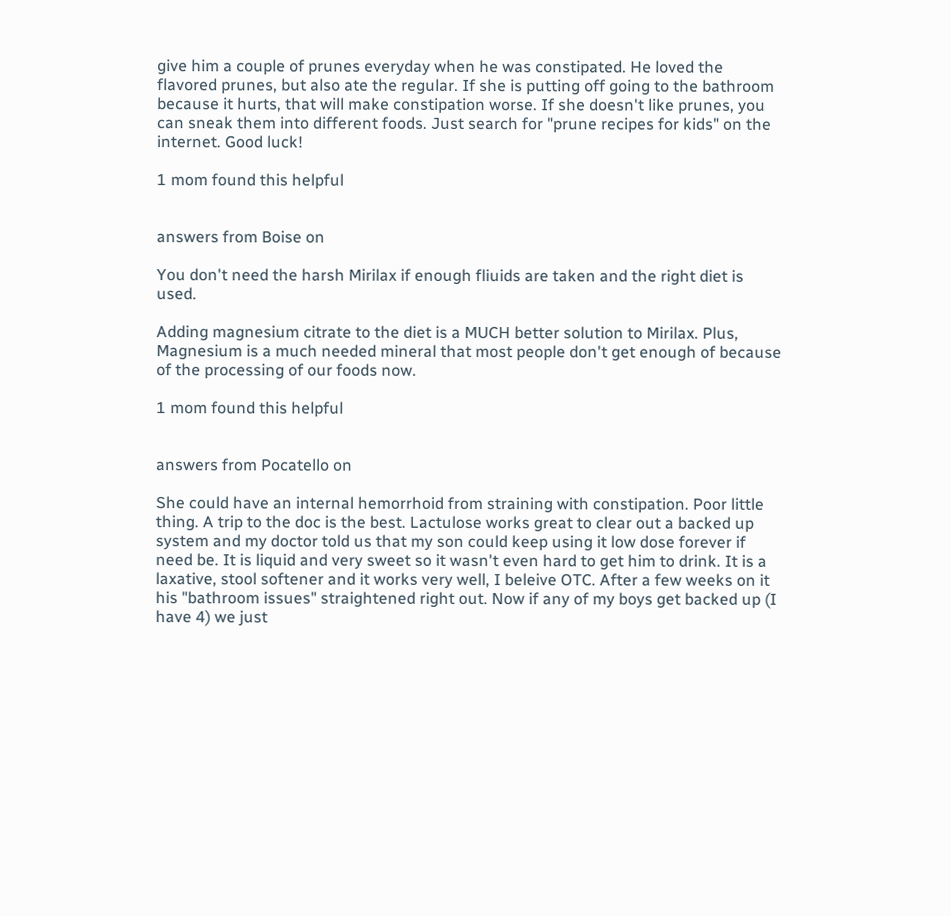give him a couple of prunes everyday when he was constipated. He loved the flavored prunes, but also ate the regular. If she is putting off going to the bathroom because it hurts, that will make constipation worse. If she doesn't like prunes, you can sneak them into different foods. Just search for "prune recipes for kids" on the internet. Good luck!

1 mom found this helpful


answers from Boise on

You don't need the harsh Mirilax if enough fliuids are taken and the right diet is used.

Adding magnesium citrate to the diet is a MUCH better solution to Mirilax. Plus, Magnesium is a much needed mineral that most people don't get enough of because of the processing of our foods now.

1 mom found this helpful


answers from Pocatello on

She could have an internal hemorrhoid from straining with constipation. Poor little thing. A trip to the doc is the best. Lactulose works great to clear out a backed up system and my doctor told us that my son could keep using it low dose forever if need be. It is liquid and very sweet so it wasn't even hard to get him to drink. It is a laxative, stool softener and it works very well, I beleive OTC. After a few weeks on it his "bathroom issues" straightened right out. Now if any of my boys get backed up (I have 4) we just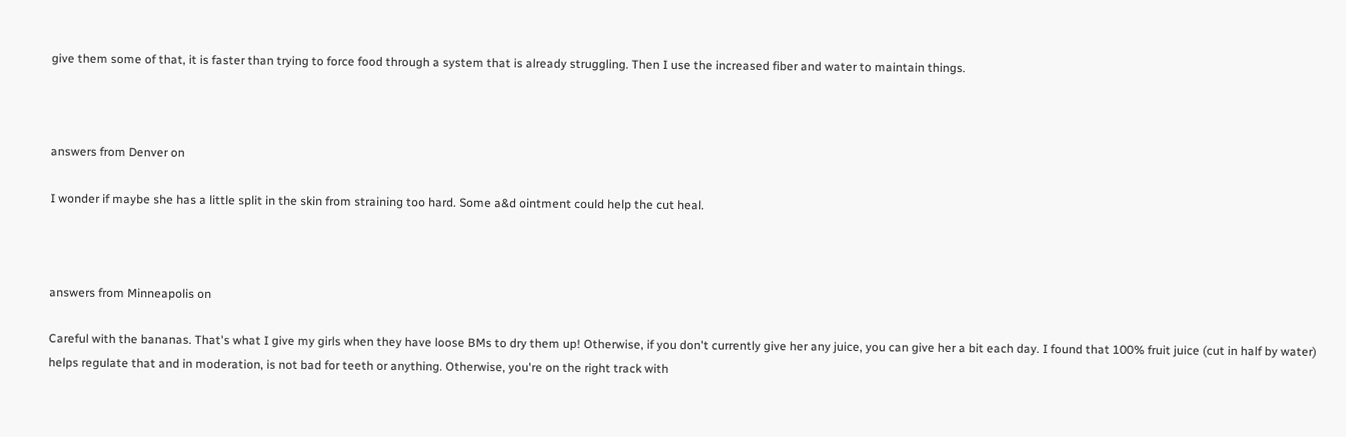give them some of that, it is faster than trying to force food through a system that is already struggling. Then I use the increased fiber and water to maintain things.



answers from Denver on

I wonder if maybe she has a little split in the skin from straining too hard. Some a&d ointment could help the cut heal.



answers from Minneapolis on

Careful with the bananas. That's what I give my girls when they have loose BMs to dry them up! Otherwise, if you don't currently give her any juice, you can give her a bit each day. I found that 100% fruit juice (cut in half by water) helps regulate that and in moderation, is not bad for teeth or anything. Otherwise, you're on the right track with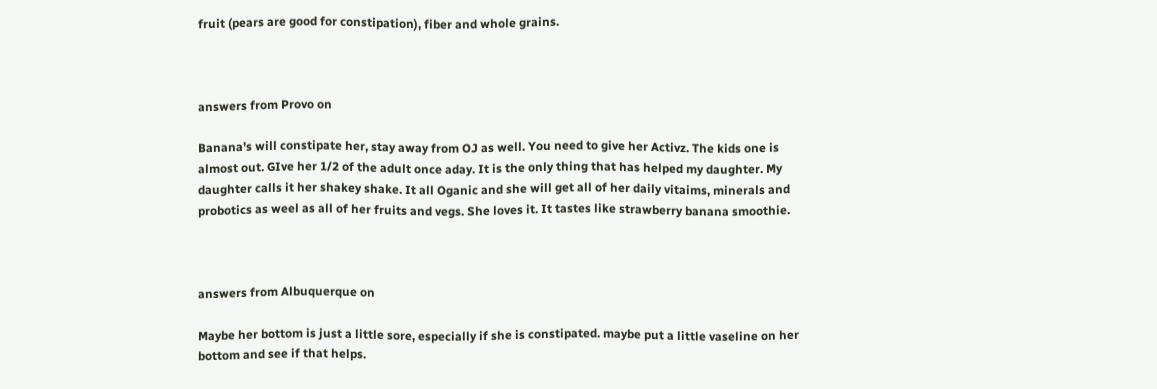fruit (pears are good for constipation), fiber and whole grains.



answers from Provo on

Banana's will constipate her, stay away from OJ as well. You need to give her Activz. The kids one is almost out. GIve her 1/2 of the adult once aday. It is the only thing that has helped my daughter. My daughter calls it her shakey shake. It all Oganic and she will get all of her daily vitaims, minerals and probotics as weel as all of her fruits and vegs. She loves it. It tastes like strawberry banana smoothie.



answers from Albuquerque on

Maybe her bottom is just a little sore, especially if she is constipated. maybe put a little vaseline on her bottom and see if that helps.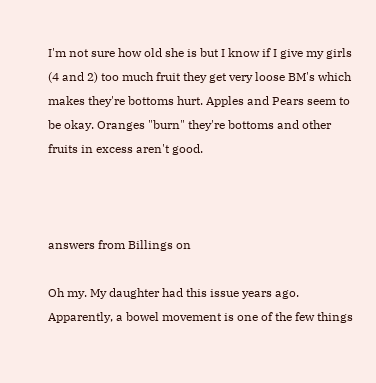I'm not sure how old she is but I know if I give my girls (4 and 2) too much fruit they get very loose BM's which makes they're bottoms hurt. Apples and Pears seem to be okay. Oranges "burn" they're bottoms and other fruits in excess aren't good.



answers from Billings on

Oh my. My daughter had this issue years ago. Apparently, a bowel movement is one of the few things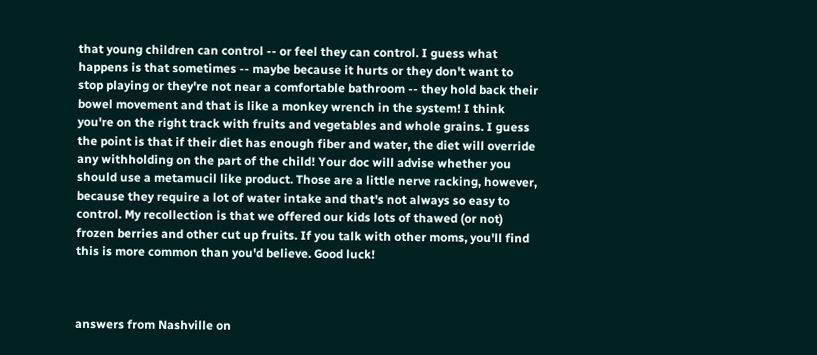that young children can control -- or feel they can control. I guess what happens is that sometimes -- maybe because it hurts or they don't want to stop playing or they're not near a comfortable bathroom -- they hold back their bowel movement and that is like a monkey wrench in the system! I think you're on the right track with fruits and vegetables and whole grains. I guess the point is that if their diet has enough fiber and water, the diet will override any withholding on the part of the child! Your doc will advise whether you should use a metamucil like product. Those are a little nerve racking, however, because they require a lot of water intake and that's not always so easy to control. My recollection is that we offered our kids lots of thawed (or not) frozen berries and other cut up fruits. If you talk with other moms, you'll find this is more common than you'd believe. Good luck!



answers from Nashville on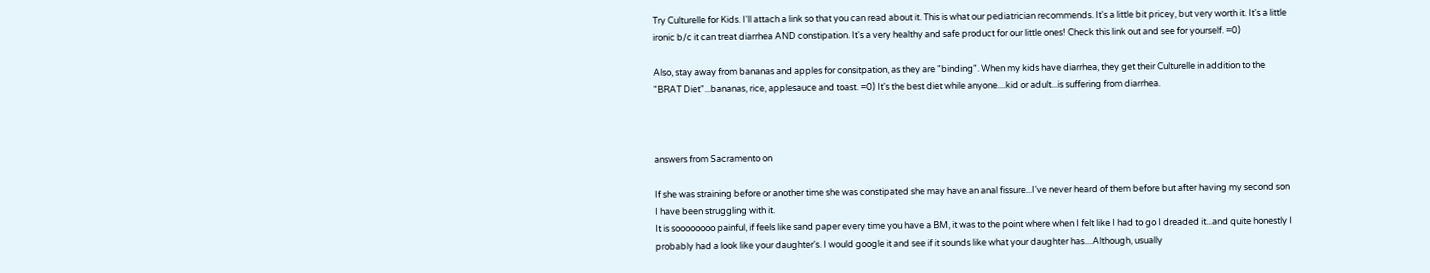Try Culturelle for Kids. I'll attach a link so that you can read about it. This is what our pediatrician recommends. It's a little bit pricey, but very worth it. It's a little ironic b/c it can treat diarrhea AND constipation. It's a very healthy and safe product for our little ones! Check this link out and see for yourself. =0)

Also, stay away from bananas and apples for consitpation, as they are "binding". When my kids have diarrhea, they get their Culturelle in addition to the "BRAT Diet"...bananas, rice, applesauce and toast. =0) It's the best diet while anyone....kid or adult...is suffering from diarrhea.



answers from Sacramento on

If she was straining before or another time she was constipated she may have an anal fissure...I've never heard of them before but after having my second son I have been struggling with it.
It is soooooooo painful, if feels like sand paper every time you have a BM, it was to the point where when I felt like I had to go I dreaded it...and quite honestly I probably had a look like your daughter's. I would google it and see if it sounds like what your daughter has....Although, usually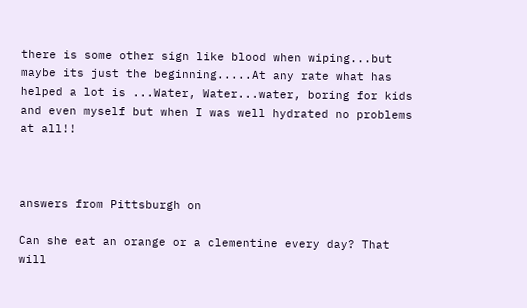there is some other sign like blood when wiping...but maybe its just the beginning.....At any rate what has helped a lot is ...Water, Water...water, boring for kids and even myself but when I was well hydrated no problems at all!!



answers from Pittsburgh on

Can she eat an orange or a clementine every day? That will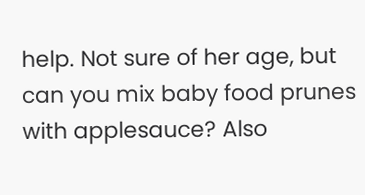help. Not sure of her age, but can you mix baby food prunes with applesauce? Also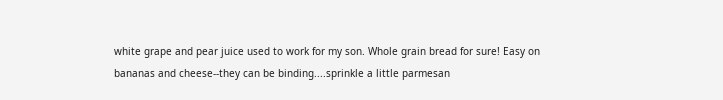white grape and pear juice used to work for my son. Whole grain bread for sure! Easy on bananas and cheese--they can be binding....sprinkle a little parmesan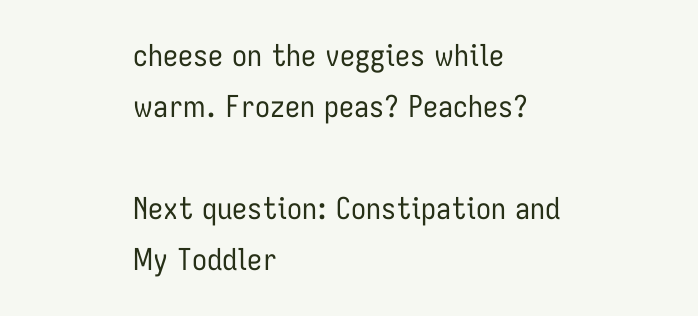cheese on the veggies while warm. Frozen peas? Peaches?

Next question: Constipation and My Toddler